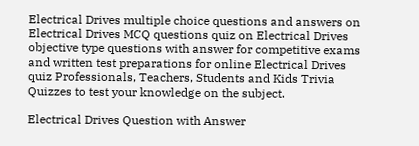Electrical Drives multiple choice questions and answers on Electrical Drives MCQ questions quiz on Electrical Drives objective type questions with answer for competitive exams and written test preparations for online Electrical Drives quiz Professionals, Teachers, Students and Kids Trivia Quizzes to test your knowledge on the subject.

Electrical Drives Question with Answer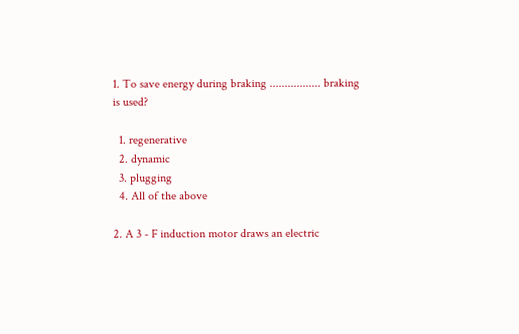1. To save energy during braking ................. braking is used?

  1. regenerative
  2. dynamic
  3. plugging
  4. All of the above

2. A 3 - F induction motor draws an electric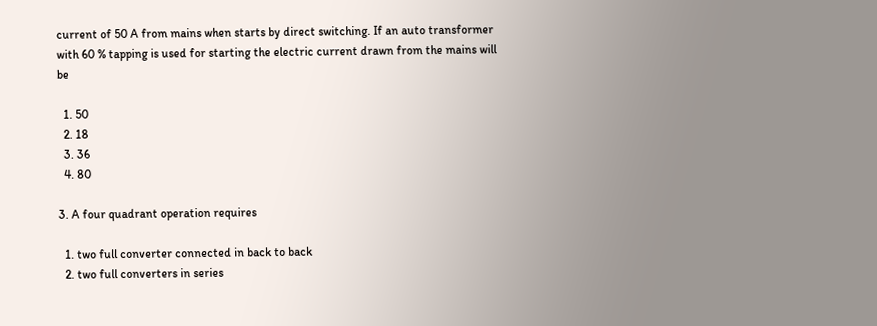current of 50 A from mains when starts by direct switching. If an auto transformer with 60 % tapping is used for starting the electric current drawn from the mains will be

  1. 50
  2. 18
  3. 36
  4. 80

3. A four quadrant operation requires

  1. two full converter connected in back to back
  2. two full converters in series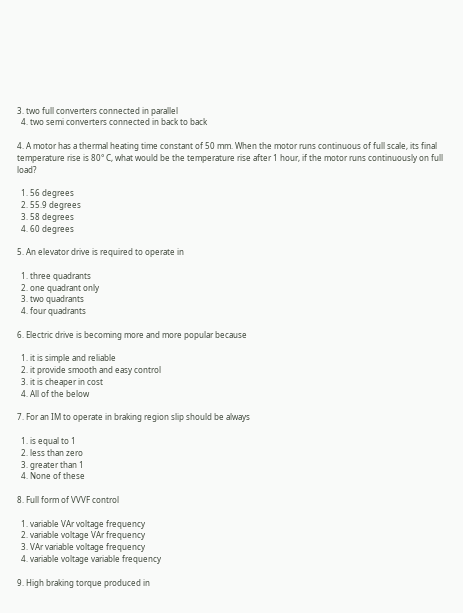3. two full converters connected in parallel
  4. two semi converters connected in back to back

4. A motor has a thermal heating time constant of 50 mm. When the motor runs continuous of full scale, its final temperature rise is 80° C, what would be the temperature rise after 1 hour, if the motor runs continuously on full load?

  1. 56 degrees
  2. 55.9 degrees
  3. 58 degrees
  4. 60 degrees

5. An elevator drive is required to operate in

  1. three quadrants
  2. one quadrant only
  3. two quadrants
  4. four quadrants

6. Electric drive is becoming more and more popular because

  1. it is simple and reliable
  2. it provide smooth and easy control
  3. it is cheaper in cost
  4. All of the below

7. For an IM to operate in braking region slip should be always

  1. is equal to 1
  2. less than zero
  3. greater than 1
  4. None of these

8. Full form of VVVF control

  1. variable VAr voltage frequency
  2. variable voltage VAr frequency
  3. VAr variable voltage frequency
  4. variable voltage variable frequency

9. High braking torque produced in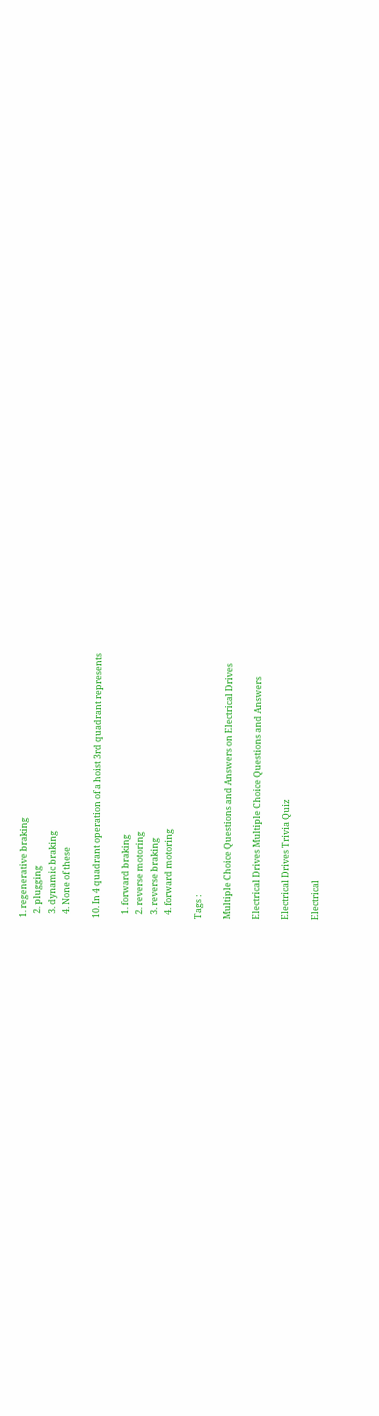1. regenerative braking
  2. plugging
  3. dynamic braking
  4. None of these

10. In 4 quadrant operation of a hoist 3rd quadrant represents

  1. forward braking
  2. reverse motoring
  3. reverse braking
  4. forward motoring

Tags :

Multiple Choice Questions and Answers on Electrical Drives

Electrical Drives Multiple Choice Questions and Answers

Electrical Drives Trivia Quiz

Electrical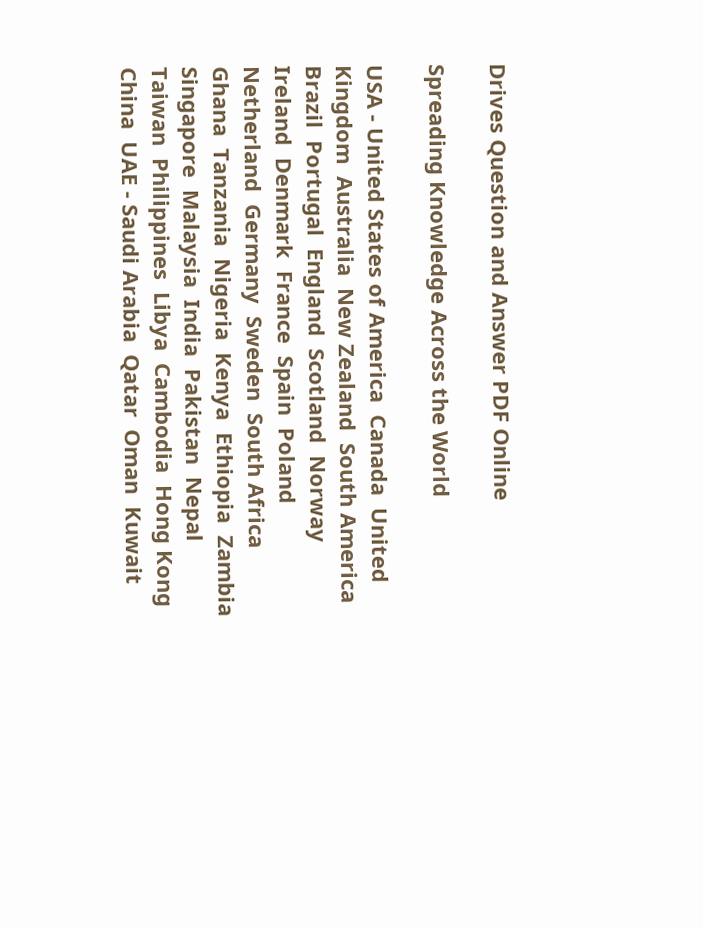Drives Question and Answer PDF Online

Spreading Knowledge Across the World

USA - United States of America  Canada  United Kingdom  Australia  New Zealand  South America  Brazil  Portugal  England  Scotland  Norway  Ireland  Denmark  France  Spain  Poland  Netherland  Germany  Sweden  South Africa  Ghana  Tanzania  Nigeria  Kenya  Ethiopia  Zambia  Singapore  Malaysia  India  Pakistan  Nepal  Taiwan  Philippines  Libya  Cambodia  Hong Kong  China  UAE - Saudi Arabia  Qatar  Oman  Kuwait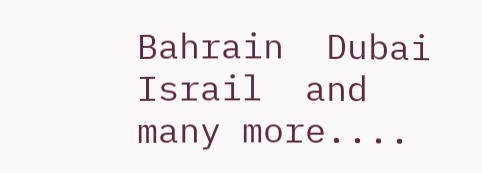Bahrain  Dubai  Israil  and many more....